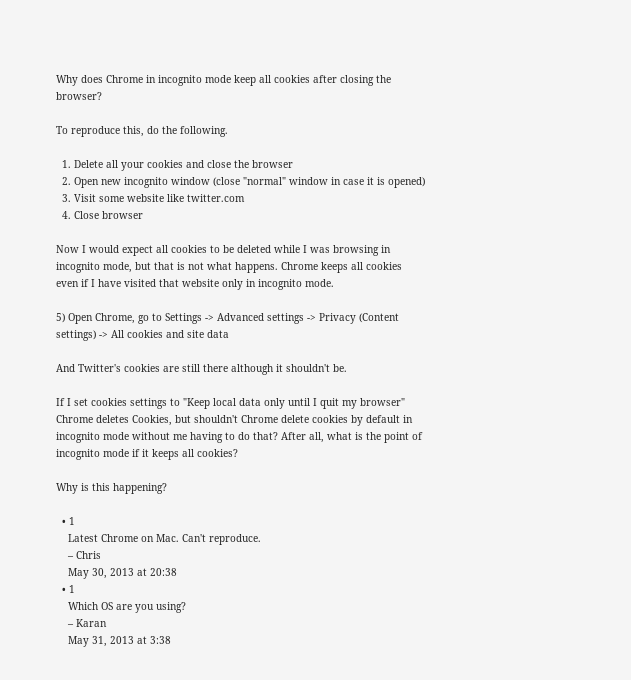Why does Chrome in incognito mode keep all cookies after closing the browser?

To reproduce this, do the following.

  1. Delete all your cookies and close the browser
  2. Open new incognito window (close "normal" window in case it is opened)
  3. Visit some website like twitter.com
  4. Close browser

Now I would expect all cookies to be deleted while I was browsing in incognito mode, but that is not what happens. Chrome keeps all cookies even if I have visited that website only in incognito mode.

5) Open Chrome, go to Settings -> Advanced settings -> Privacy (Content settings) -> All cookies and site data

And Twitter's cookies are still there although it shouldn't be.

If I set cookies settings to "Keep local data only until I quit my browser" Chrome deletes Cookies, but shouldn't Chrome delete cookies by default in incognito mode without me having to do that? After all, what is the point of incognito mode if it keeps all cookies?

Why is this happening?

  • 1
    Latest Chrome on Mac. Can't reproduce.
    – Chris
    May 30, 2013 at 20:38
  • 1
    Which OS are you using?
    – Karan
    May 31, 2013 at 3:38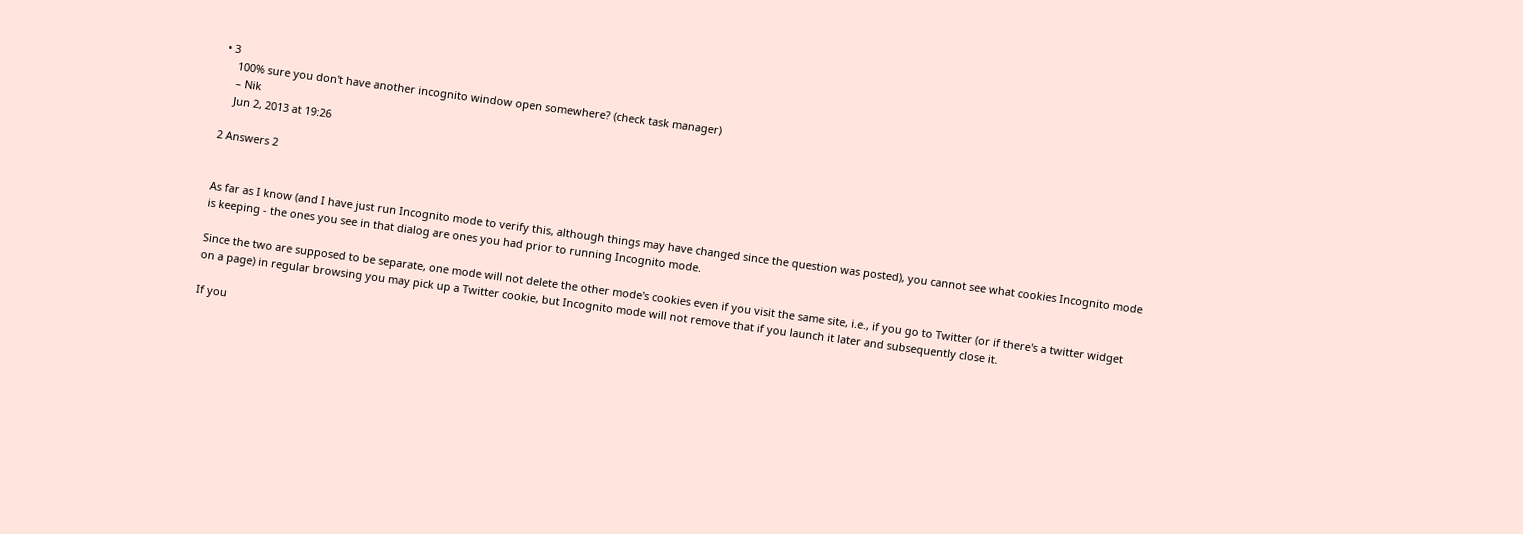• 3
    100% sure you don't have another incognito window open somewhere? (check task manager)
    – Nik
    Jun 2, 2013 at 19:26

2 Answers 2


As far as I know (and I have just run Incognito mode to verify this, although things may have changed since the question was posted), you cannot see what cookies Incognito mode is keeping - the ones you see in that dialog are ones you had prior to running Incognito mode.

Since the two are supposed to be separate, one mode will not delete the other mode's cookies even if you visit the same site, i.e., if you go to Twitter (or if there's a twitter widget on a page) in regular browsing you may pick up a Twitter cookie, but Incognito mode will not remove that if you launch it later and subsequently close it.

If you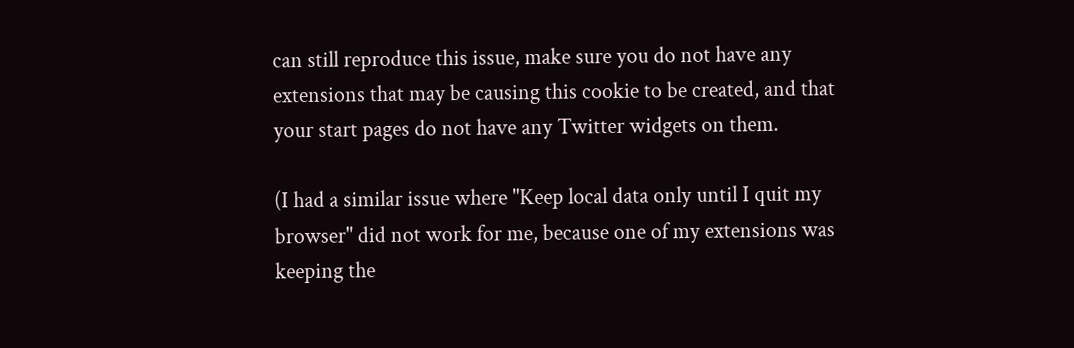can still reproduce this issue, make sure you do not have any extensions that may be causing this cookie to be created, and that your start pages do not have any Twitter widgets on them.

(I had a similar issue where "Keep local data only until I quit my browser" did not work for me, because one of my extensions was keeping the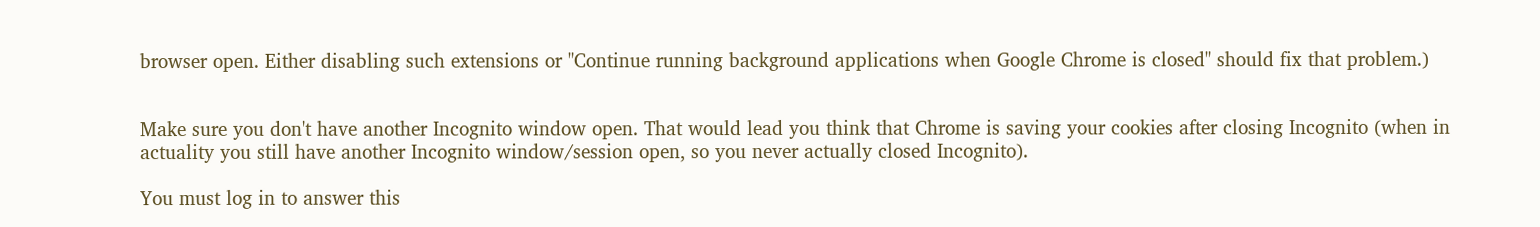browser open. Either disabling such extensions or "Continue running background applications when Google Chrome is closed" should fix that problem.)


Make sure you don't have another Incognito window open. That would lead you think that Chrome is saving your cookies after closing Incognito (when in actuality you still have another Incognito window/session open, so you never actually closed Incognito).

You must log in to answer this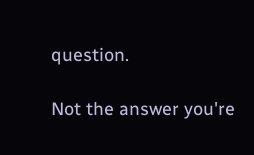question.

Not the answer you're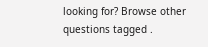looking for? Browse other questions tagged .